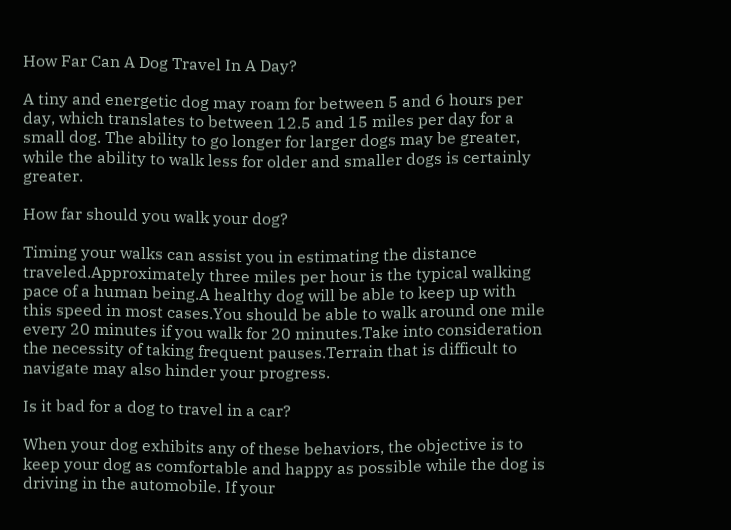How Far Can A Dog Travel In A Day?

A tiny and energetic dog may roam for between 5 and 6 hours per day, which translates to between 12.5 and 15 miles per day for a small dog. The ability to go longer for larger dogs may be greater, while the ability to walk less for older and smaller dogs is certainly greater.

How far should you walk your dog?

Timing your walks can assist you in estimating the distance traveled.Approximately three miles per hour is the typical walking pace of a human being.A healthy dog will be able to keep up with this speed in most cases.You should be able to walk around one mile every 20 minutes if you walk for 20 minutes.Take into consideration the necessity of taking frequent pauses.Terrain that is difficult to navigate may also hinder your progress.

Is it bad for a dog to travel in a car?

When your dog exhibits any of these behaviors, the objective is to keep your dog as comfortable and happy as possible while the dog is driving in the automobile. If your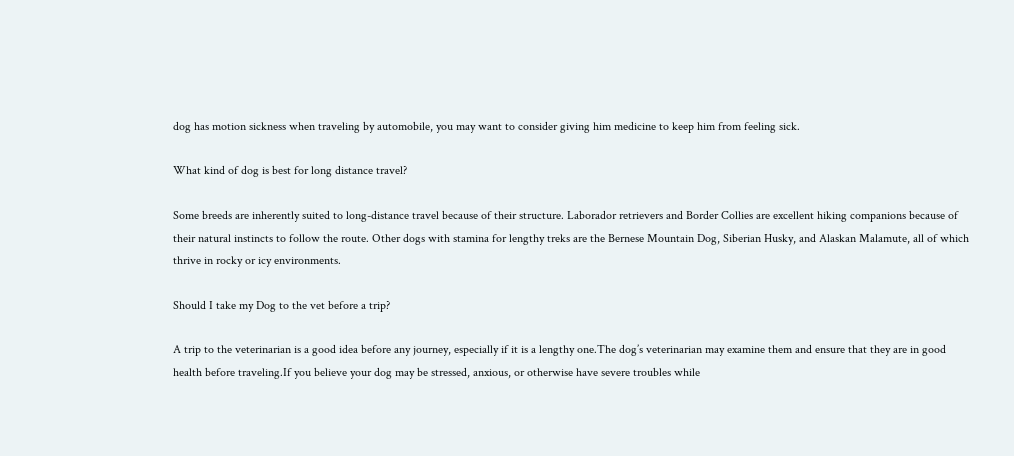dog has motion sickness when traveling by automobile, you may want to consider giving him medicine to keep him from feeling sick.

What kind of dog is best for long distance travel?

Some breeds are inherently suited to long-distance travel because of their structure. Laborador retrievers and Border Collies are excellent hiking companions because of their natural instincts to follow the route. Other dogs with stamina for lengthy treks are the Bernese Mountain Dog, Siberian Husky, and Alaskan Malamute, all of which thrive in rocky or icy environments.

Should I take my Dog to the vet before a trip?

A trip to the veterinarian is a good idea before any journey, especially if it is a lengthy one.The dog’s veterinarian may examine them and ensure that they are in good health before traveling.If you believe your dog may be stressed, anxious, or otherwise have severe troubles while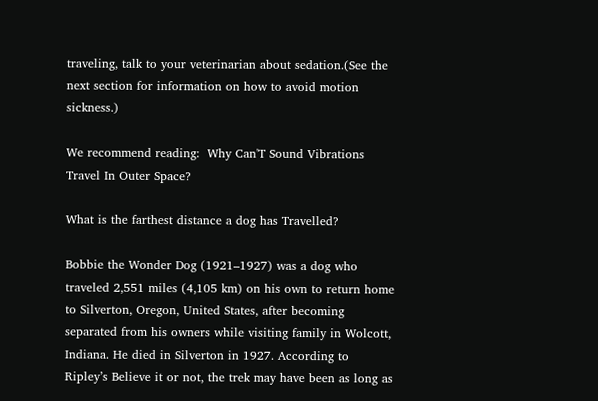traveling, talk to your veterinarian about sedation.(See the next section for information on how to avoid motion sickness.)

We recommend reading:  Why Can'T Sound Vibrations Travel In Outer Space?

What is the farthest distance a dog has Travelled?

Bobbie the Wonder Dog (1921–1927) was a dog who traveled 2,551 miles (4,105 km) on his own to return home to Silverton, Oregon, United States, after becoming separated from his owners while visiting family in Wolcott, Indiana. He died in Silverton in 1927. According to Ripley’s Believe it or not, the trek may have been as long as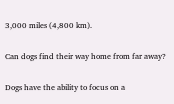3,000 miles (4,800 km).

Can dogs find their way home from far away?

Dogs have the ability to focus on a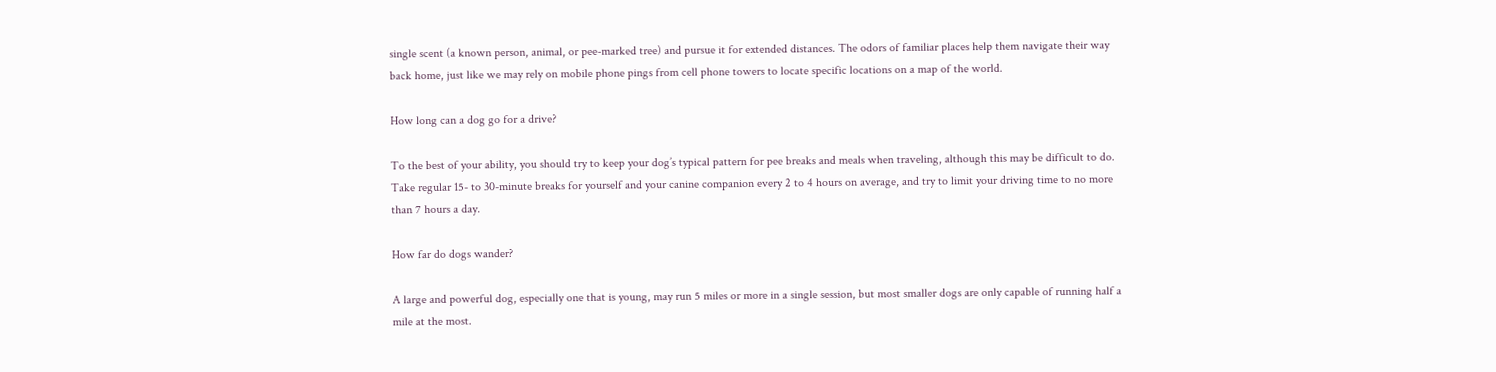single scent (a known person, animal, or pee-marked tree) and pursue it for extended distances. The odors of familiar places help them navigate their way back home, just like we may rely on mobile phone pings from cell phone towers to locate specific locations on a map of the world.

How long can a dog go for a drive?

To the best of your ability, you should try to keep your dog’s typical pattern for pee breaks and meals when traveling, although this may be difficult to do. Take regular 15- to 30-minute breaks for yourself and your canine companion every 2 to 4 hours on average, and try to limit your driving time to no more than 7 hours a day.

How far do dogs wander?

A large and powerful dog, especially one that is young, may run 5 miles or more in a single session, but most smaller dogs are only capable of running half a mile at the most.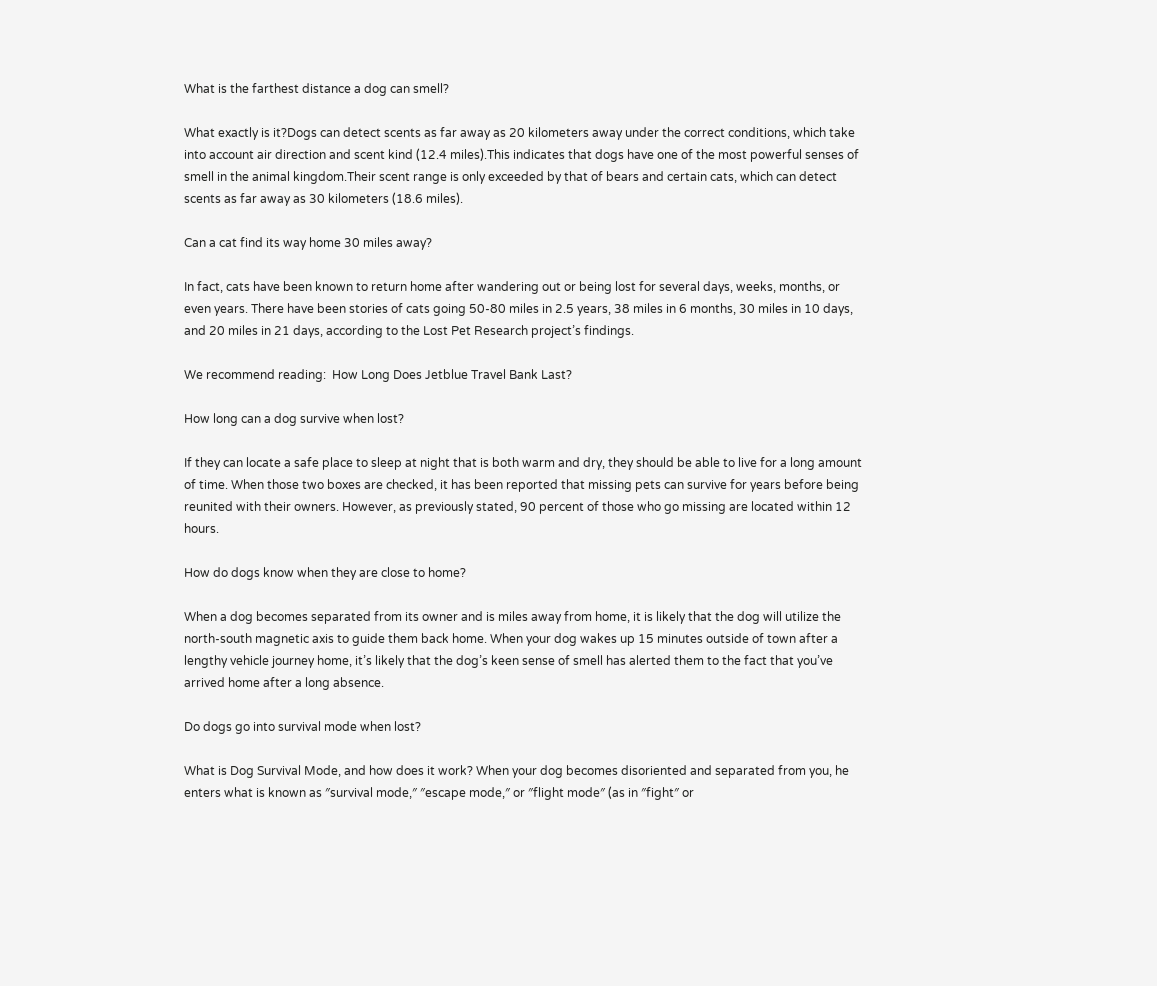What is the farthest distance a dog can smell?

What exactly is it?Dogs can detect scents as far away as 20 kilometers away under the correct conditions, which take into account air direction and scent kind (12.4 miles).This indicates that dogs have one of the most powerful senses of smell in the animal kingdom.Their scent range is only exceeded by that of bears and certain cats, which can detect scents as far away as 30 kilometers (18.6 miles).

Can a cat find its way home 30 miles away?

In fact, cats have been known to return home after wandering out or being lost for several days, weeks, months, or even years. There have been stories of cats going 50-80 miles in 2.5 years, 38 miles in 6 months, 30 miles in 10 days, and 20 miles in 21 days, according to the Lost Pet Research project’s findings.

We recommend reading:  How Long Does Jetblue Travel Bank Last?

How long can a dog survive when lost?

If they can locate a safe place to sleep at night that is both warm and dry, they should be able to live for a long amount of time. When those two boxes are checked, it has been reported that missing pets can survive for years before being reunited with their owners. However, as previously stated, 90 percent of those who go missing are located within 12 hours.

How do dogs know when they are close to home?

When a dog becomes separated from its owner and is miles away from home, it is likely that the dog will utilize the north-south magnetic axis to guide them back home. When your dog wakes up 15 minutes outside of town after a lengthy vehicle journey home, it’s likely that the dog’s keen sense of smell has alerted them to the fact that you’ve arrived home after a long absence.

Do dogs go into survival mode when lost?

What is Dog Survival Mode, and how does it work? When your dog becomes disoriented and separated from you, he enters what is known as ″survival mode,″ ″escape mode,″ or ″flight mode″ (as in ″fight″ or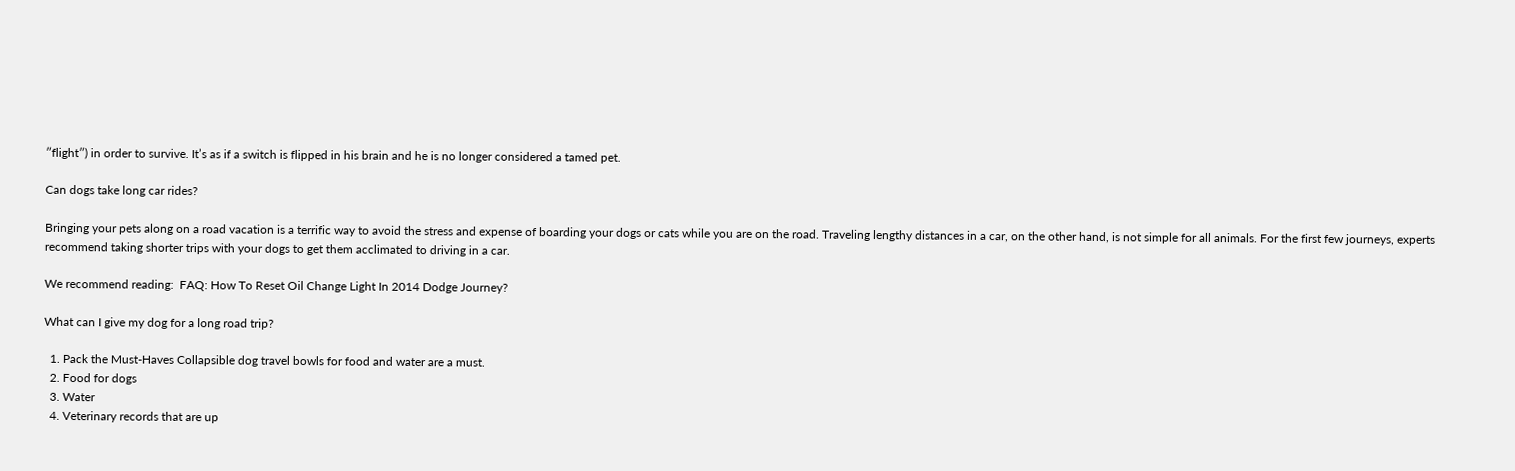″flight″) in order to survive. It’s as if a switch is flipped in his brain and he is no longer considered a tamed pet.

Can dogs take long car rides?

Bringing your pets along on a road vacation is a terrific way to avoid the stress and expense of boarding your dogs or cats while you are on the road. Traveling lengthy distances in a car, on the other hand, is not simple for all animals. For the first few journeys, experts recommend taking shorter trips with your dogs to get them acclimated to driving in a car.

We recommend reading:  FAQ: How To Reset Oil Change Light In 2014 Dodge Journey?

What can I give my dog for a long road trip?

  1. Pack the Must-Haves Collapsible dog travel bowls for food and water are a must.
  2. Food for dogs
  3. Water
  4. Veterinary records that are up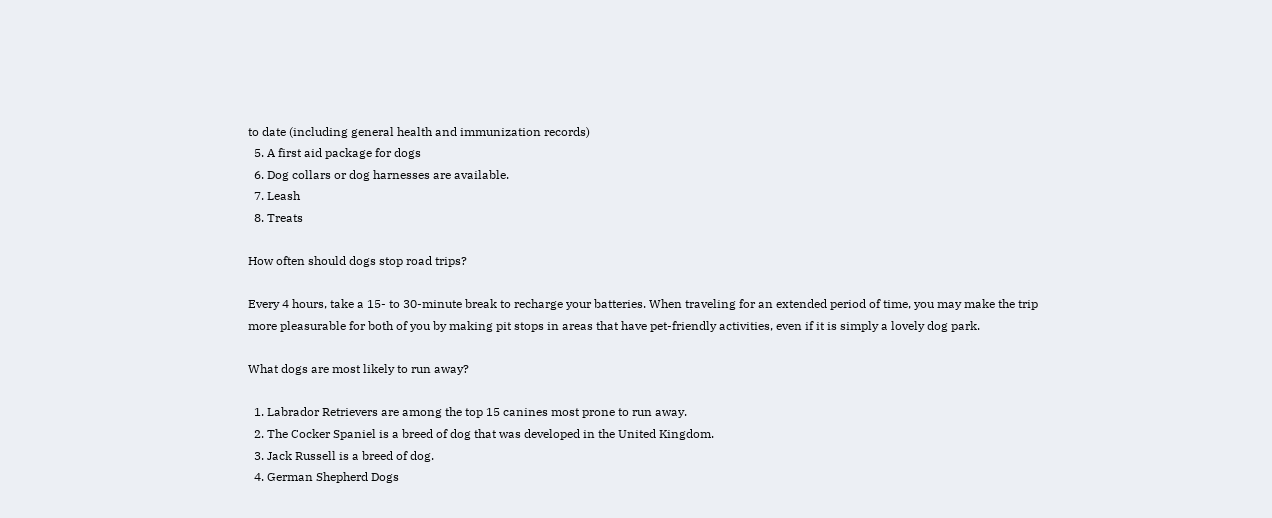to date (including general health and immunization records)
  5. A first aid package for dogs
  6. Dog collars or dog harnesses are available.
  7. Leash
  8. Treats

How often should dogs stop road trips?

Every 4 hours, take a 15- to 30-minute break to recharge your batteries. When traveling for an extended period of time, you may make the trip more pleasurable for both of you by making pit stops in areas that have pet-friendly activities, even if it is simply a lovely dog park.

What dogs are most likely to run away?

  1. Labrador Retrievers are among the top 15 canines most prone to run away.
  2. The Cocker Spaniel is a breed of dog that was developed in the United Kingdom.
  3. Jack Russell is a breed of dog.
  4. German Shepherd Dogs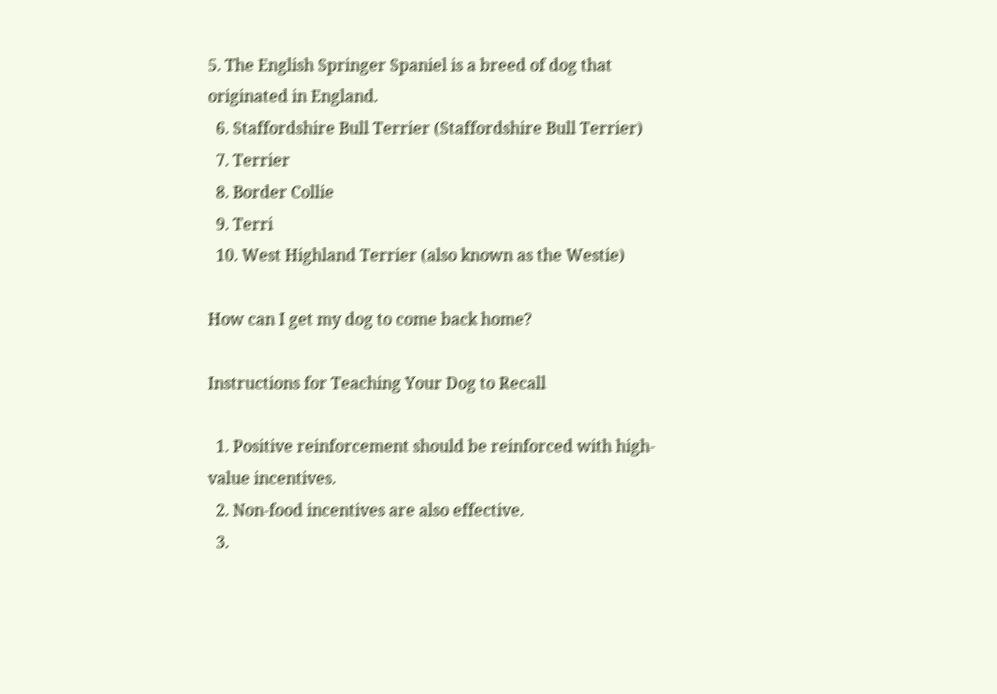5. The English Springer Spaniel is a breed of dog that originated in England.
  6. Staffordshire Bull Terrier (Staffordshire Bull Terrier)
  7. Terrier
  8. Border Collie
  9. Terri
  10. West Highland Terrier (also known as the Westie)

How can I get my dog to come back home?

Instructions for Teaching Your Dog to Recall

  1. Positive reinforcement should be reinforced with high-value incentives.
  2. Non-food incentives are also effective.
  3.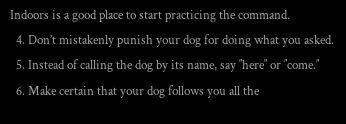Indoors is a good place to start practicing the command.
  4. Don’t mistakenly punish your dog for doing what you asked.
  5. Instead of calling the dog by its name, say ″here″ or ″come.″
  6. Make certain that your dog follows you all the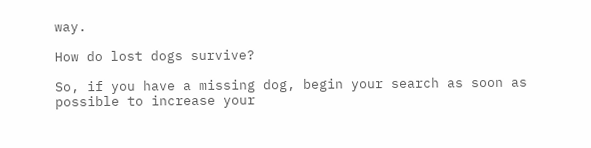way.

How do lost dogs survive?

So, if you have a missing dog, begin your search as soon as possible to increase your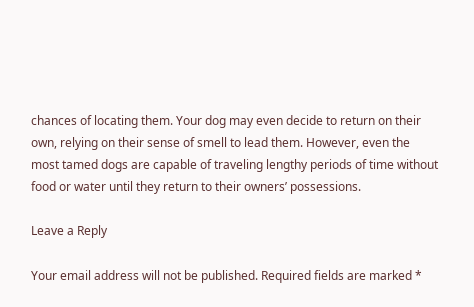chances of locating them. Your dog may even decide to return on their own, relying on their sense of smell to lead them. However, even the most tamed dogs are capable of traveling lengthy periods of time without food or water until they return to their owners’ possessions.

Leave a Reply

Your email address will not be published. Required fields are marked *